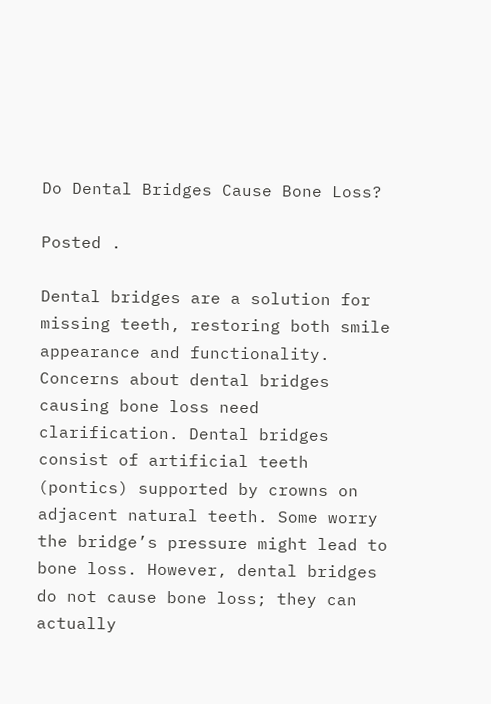Do Dental Bridges Cause Bone Loss?

Posted .

Dental bridges are a solution for missing teeth, restoring both smile appearance and functionality. Concerns about dental bridges causing bone loss need clarification. Dental bridges consist of artificial teeth (pontics) supported by crowns on adjacent natural teeth. Some worry the bridge’s pressure might lead to bone loss. However, dental bridges do not cause bone loss; they can actually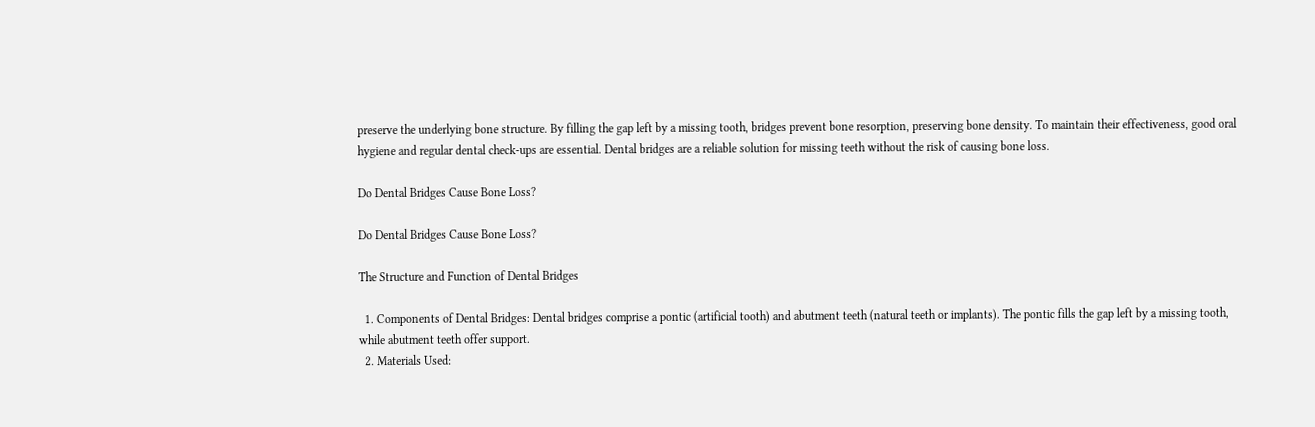preserve the underlying bone structure. By filling the gap left by a missing tooth, bridges prevent bone resorption, preserving bone density. To maintain their effectiveness, good oral hygiene and regular dental check-ups are essential. Dental bridges are a reliable solution for missing teeth without the risk of causing bone loss.

Do Dental Bridges Cause Bone Loss?

Do Dental Bridges Cause Bone Loss?

The Structure and Function of Dental Bridges

  1. Components of Dental Bridges: Dental bridges comprise a pontic (artificial tooth) and abutment teeth (natural teeth or implants). The pontic fills the gap left by a missing tooth, while abutment teeth offer support.
  2. Materials Used: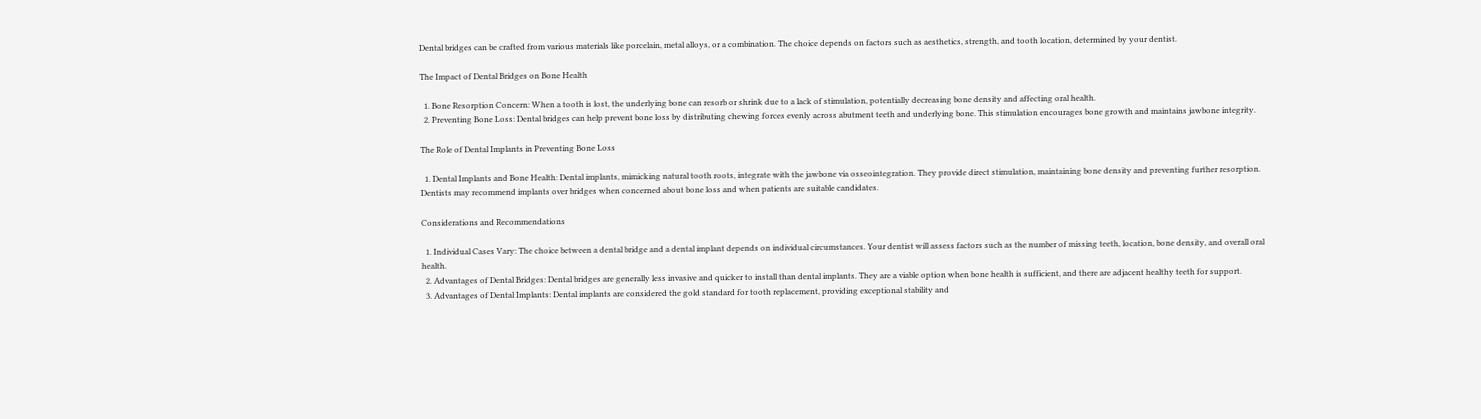Dental bridges can be crafted from various materials like porcelain, metal alloys, or a combination. The choice depends on factors such as aesthetics, strength, and tooth location, determined by your dentist.

The Impact of Dental Bridges on Bone Health

  1. Bone Resorption Concern: When a tooth is lost, the underlying bone can resorb or shrink due to a lack of stimulation, potentially decreasing bone density and affecting oral health.
  2. Preventing Bone Loss: Dental bridges can help prevent bone loss by distributing chewing forces evenly across abutment teeth and underlying bone. This stimulation encourages bone growth and maintains jawbone integrity.

The Role of Dental Implants in Preventing Bone Loss

  1. Dental Implants and Bone Health: Dental implants, mimicking natural tooth roots, integrate with the jawbone via osseointegration. They provide direct stimulation, maintaining bone density and preventing further resorption. Dentists may recommend implants over bridges when concerned about bone loss and when patients are suitable candidates.

Considerations and Recommendations

  1. Individual Cases Vary: The choice between a dental bridge and a dental implant depends on individual circumstances. Your dentist will assess factors such as the number of missing teeth, location, bone density, and overall oral health.
  2. Advantages of Dental Bridges: Dental bridges are generally less invasive and quicker to install than dental implants. They are a viable option when bone health is sufficient, and there are adjacent healthy teeth for support.
  3. Advantages of Dental Implants: Dental implants are considered the gold standard for tooth replacement, providing exceptional stability and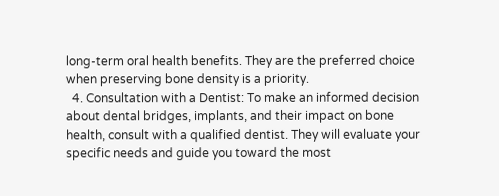long-term oral health benefits. They are the preferred choice when preserving bone density is a priority.
  4. Consultation with a Dentist: To make an informed decision about dental bridges, implants, and their impact on bone health, consult with a qualified dentist. They will evaluate your specific needs and guide you toward the most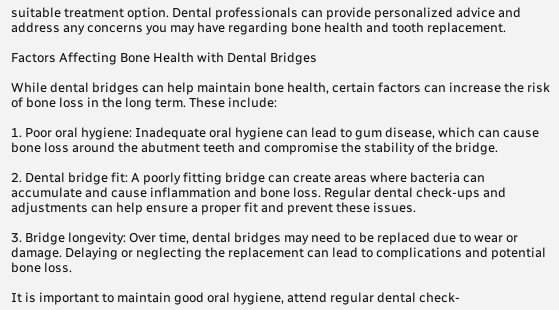suitable treatment option. Dental professionals can provide personalized advice and address any concerns you may have regarding bone health and tooth replacement.

Factors Affecting Bone Health with Dental Bridges

While dental bridges can help maintain bone health, certain factors can increase the risk of bone loss in the long term. These include:

1. Poor oral hygiene: Inadequate oral hygiene can lead to gum disease, which can cause bone loss around the abutment teeth and compromise the stability of the bridge.

2. Dental bridge fit: A poorly fitting bridge can create areas where bacteria can accumulate and cause inflammation and bone loss. Regular dental check-ups and adjustments can help ensure a proper fit and prevent these issues.

3. Bridge longevity: Over time, dental bridges may need to be replaced due to wear or damage. Delaying or neglecting the replacement can lead to complications and potential bone loss.

It is important to maintain good oral hygiene, attend regular dental check-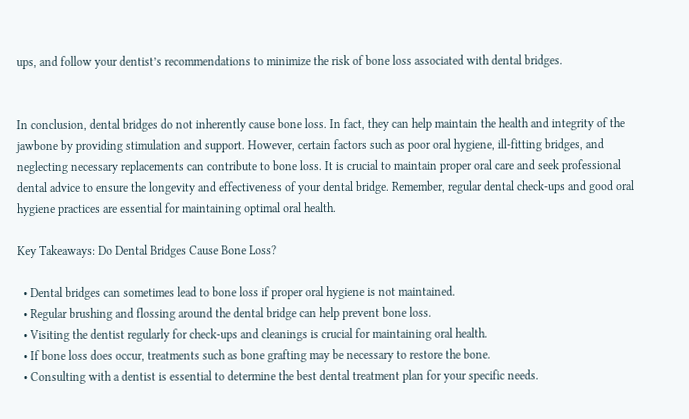ups, and follow your dentist’s recommendations to minimize the risk of bone loss associated with dental bridges.


In conclusion, dental bridges do not inherently cause bone loss. In fact, they can help maintain the health and integrity of the jawbone by providing stimulation and support. However, certain factors such as poor oral hygiene, ill-fitting bridges, and neglecting necessary replacements can contribute to bone loss. It is crucial to maintain proper oral care and seek professional dental advice to ensure the longevity and effectiveness of your dental bridge. Remember, regular dental check-ups and good oral hygiene practices are essential for maintaining optimal oral health.

Key Takeaways: Do Dental Bridges Cause Bone Loss?

  • Dental bridges can sometimes lead to bone loss if proper oral hygiene is not maintained.
  • Regular brushing and flossing around the dental bridge can help prevent bone loss.
  • Visiting the dentist regularly for check-ups and cleanings is crucial for maintaining oral health.
  • If bone loss does occur, treatments such as bone grafting may be necessary to restore the bone.
  • Consulting with a dentist is essential to determine the best dental treatment plan for your specific needs.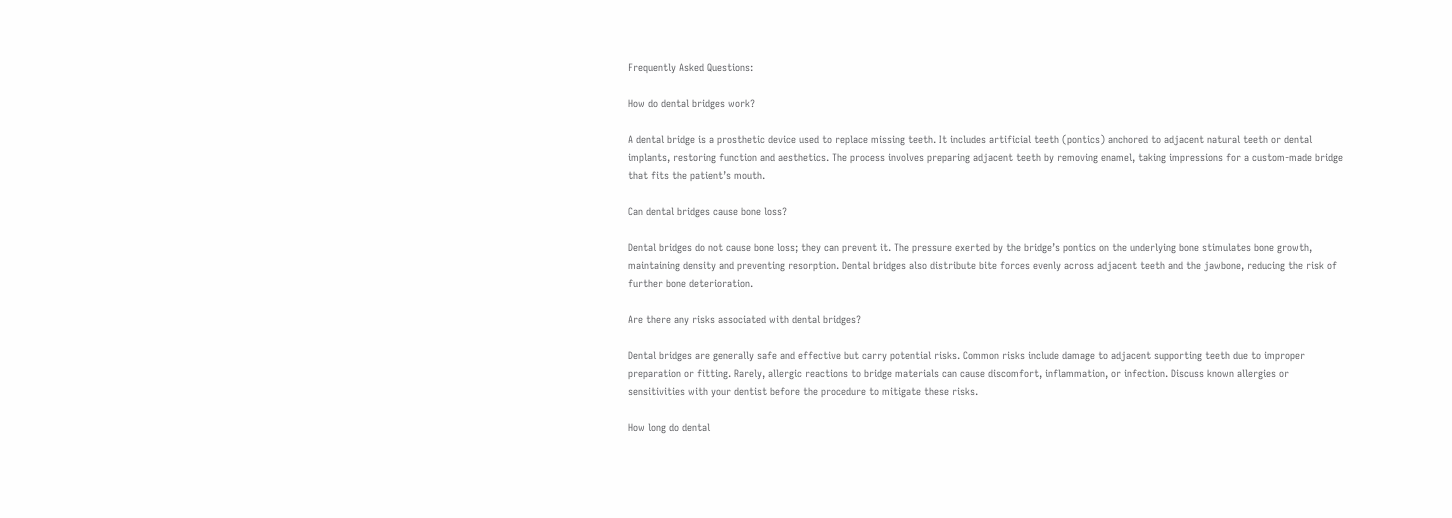Frequently Asked Questions:

How do dental bridges work?

A dental bridge is a prosthetic device used to replace missing teeth. It includes artificial teeth (pontics) anchored to adjacent natural teeth or dental implants, restoring function and aesthetics. The process involves preparing adjacent teeth by removing enamel, taking impressions for a custom-made bridge that fits the patient’s mouth.

Can dental bridges cause bone loss?

Dental bridges do not cause bone loss; they can prevent it. The pressure exerted by the bridge’s pontics on the underlying bone stimulates bone growth, maintaining density and preventing resorption. Dental bridges also distribute bite forces evenly across adjacent teeth and the jawbone, reducing the risk of further bone deterioration.

Are there any risks associated with dental bridges?

Dental bridges are generally safe and effective but carry potential risks. Common risks include damage to adjacent supporting teeth due to improper preparation or fitting. Rarely, allergic reactions to bridge materials can cause discomfort, inflammation, or infection. Discuss known allergies or sensitivities with your dentist before the procedure to mitigate these risks.

How long do dental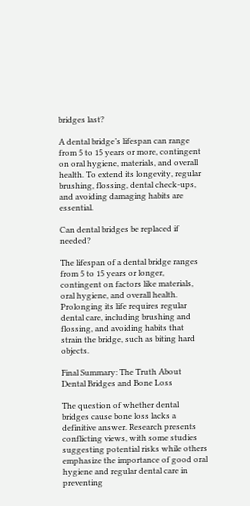bridges last?

A dental bridge’s lifespan can range from 5 to 15 years or more, contingent on oral hygiene, materials, and overall health. To extend its longevity, regular brushing, flossing, dental check-ups, and avoiding damaging habits are essential.

Can dental bridges be replaced if needed?

The lifespan of a dental bridge ranges from 5 to 15 years or longer, contingent on factors like materials, oral hygiene, and overall health. Prolonging its life requires regular dental care, including brushing and flossing, and avoiding habits that strain the bridge, such as biting hard objects.

Final Summary: The Truth About Dental Bridges and Bone Loss

The question of whether dental bridges cause bone loss lacks a definitive answer. Research presents conflicting views, with some studies suggesting potential risks while others emphasize the importance of good oral hygiene and regular dental care in preventing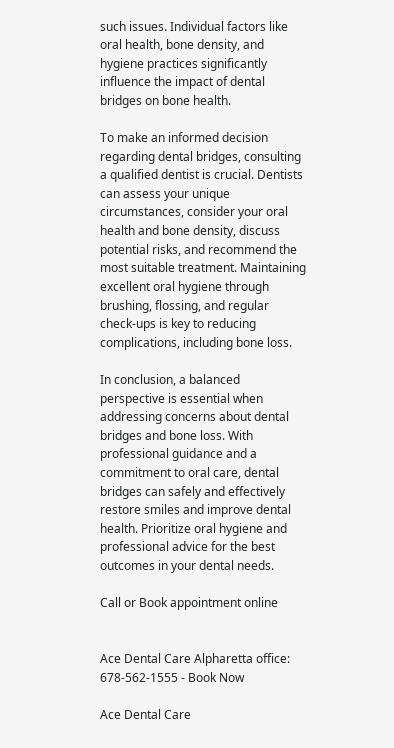such issues. Individual factors like oral health, bone density, and hygiene practices significantly influence the impact of dental bridges on bone health.

To make an informed decision regarding dental bridges, consulting a qualified dentist is crucial. Dentists can assess your unique circumstances, consider your oral health and bone density, discuss potential risks, and recommend the most suitable treatment. Maintaining excellent oral hygiene through brushing, flossing, and regular check-ups is key to reducing complications, including bone loss.

In conclusion, a balanced perspective is essential when addressing concerns about dental bridges and bone loss. With professional guidance and a commitment to oral care, dental bridges can safely and effectively restore smiles and improve dental health. Prioritize oral hygiene and professional advice for the best outcomes in your dental needs.

Call or Book appointment online


Ace Dental Care Alpharetta office: 678-562-1555 - Book Now

Ace Dental Care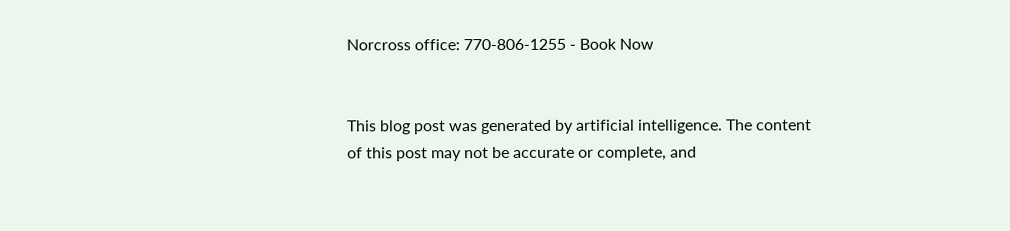Norcross office: 770-806-1255 - Book Now


This blog post was generated by artificial intelligence. The content of this post may not be accurate or complete, and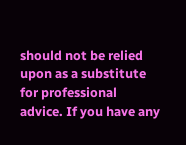should not be relied upon as a substitute for professional advice. If you have any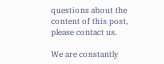questions about the content of this post, please contact us.

We are constantly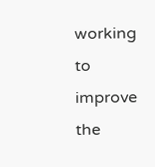working to improve the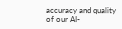accuracy and quality of our AI-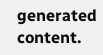generated content.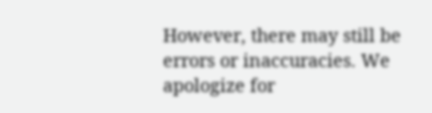However, there may still be errors or inaccuracies. We apologize for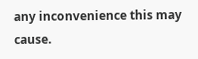any inconvenience this may cause.